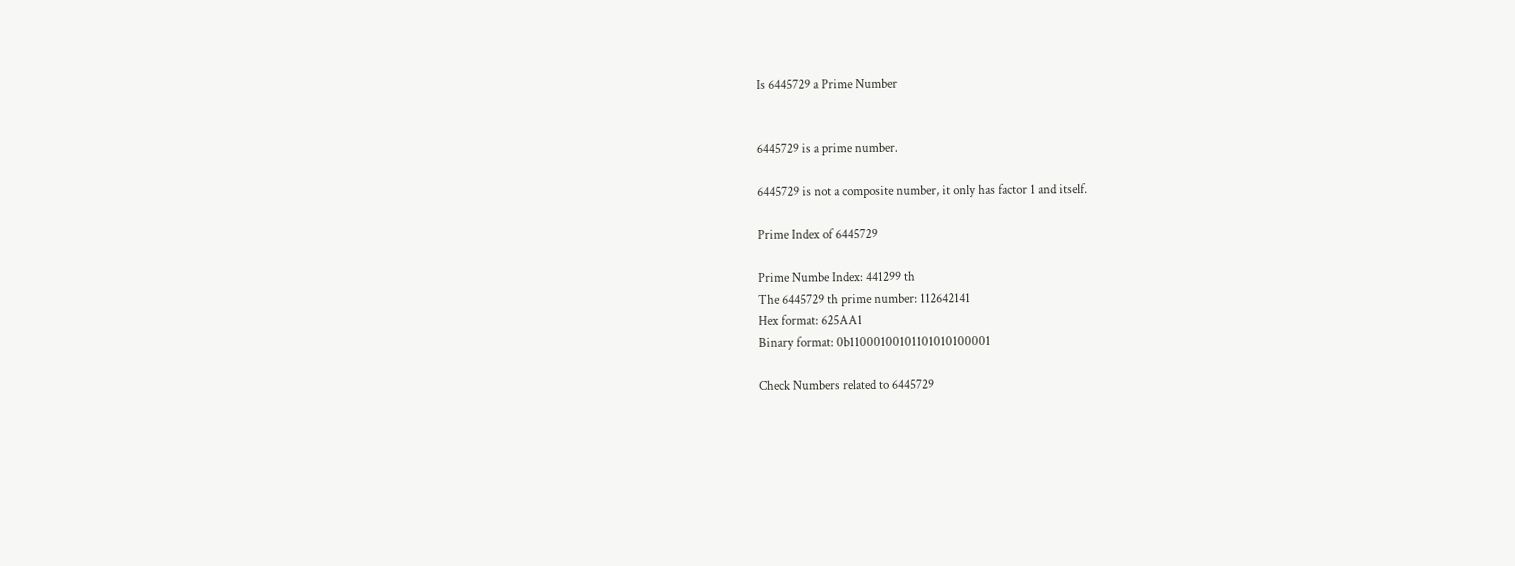Is 6445729 a Prime Number


6445729 is a prime number.

6445729 is not a composite number, it only has factor 1 and itself.

Prime Index of 6445729

Prime Numbe Index: 441299 th
The 6445729 th prime number: 112642141
Hex format: 625AA1
Binary format: 0b11000100101101010100001

Check Numbers related to 6445729